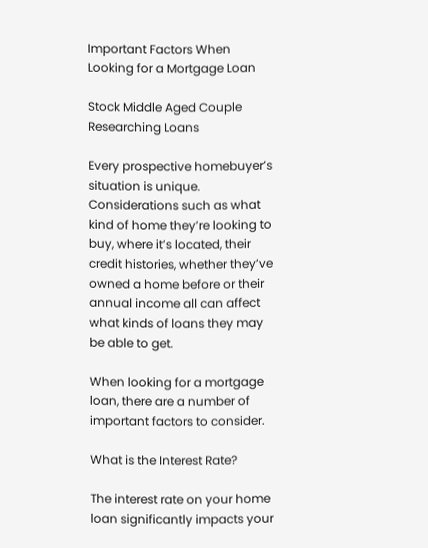Important Factors When Looking for a Mortgage Loan

Stock Middle Aged Couple Researching Loans

Every prospective homebuyer’s situation is unique. Considerations such as what kind of home they’re looking to buy, where it’s located, their credit histories, whether they’ve owned a home before or their annual income all can affect what kinds of loans they may be able to get.

When looking for a mortgage loan, there are a number of important factors to consider.

What is the Interest Rate?

The interest rate on your home loan significantly impacts your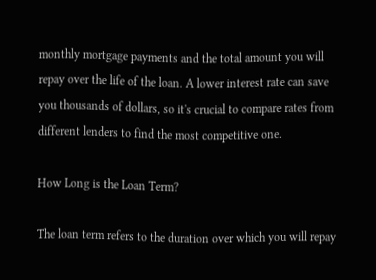monthly mortgage payments and the total amount you will repay over the life of the loan. A lower interest rate can save you thousands of dollars, so it's crucial to compare rates from different lenders to find the most competitive one.

How Long is the Loan Term?

The loan term refers to the duration over which you will repay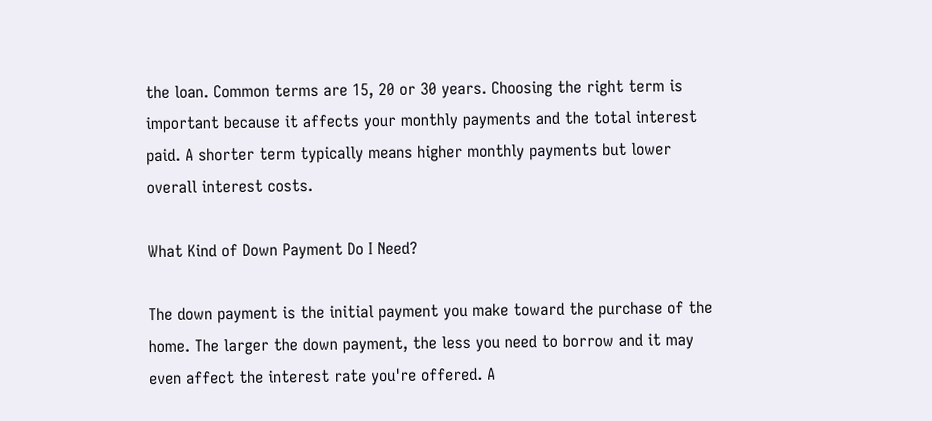the loan. Common terms are 15, 20 or 30 years. Choosing the right term is important because it affects your monthly payments and the total interest paid. A shorter term typically means higher monthly payments but lower overall interest costs.

What Kind of Down Payment Do I Need?

The down payment is the initial payment you make toward the purchase of the home. The larger the down payment, the less you need to borrow and it may even affect the interest rate you're offered. A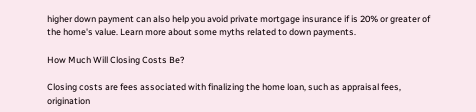higher down payment can also help you avoid private mortgage insurance if is 20% or greater of the home's value. Learn more about some myths related to down payments.

How Much Will Closing Costs Be?

Closing costs are fees associated with finalizing the home loan, such as appraisal fees, origination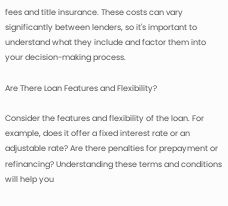fees and title insurance. These costs can vary significantly between lenders, so it's important to understand what they include and factor them into your decision-making process.

Are There Loan Features and Flexibility?

Consider the features and flexibility of the loan. For example, does it offer a fixed interest rate or an adjustable rate? Are there penalties for prepayment or refinancing? Understanding these terms and conditions will help you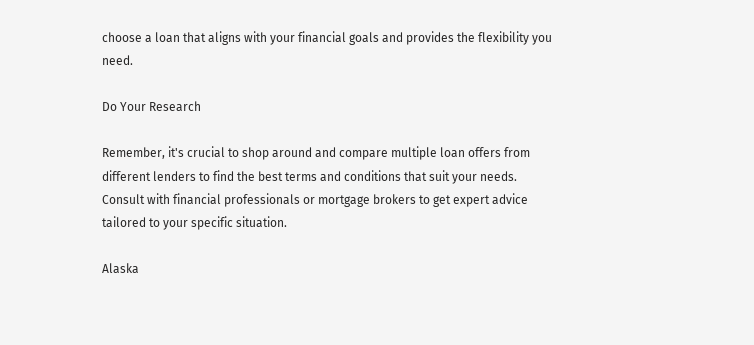choose a loan that aligns with your financial goals and provides the flexibility you need.

Do Your Research

Remember, it's crucial to shop around and compare multiple loan offers from different lenders to find the best terms and conditions that suit your needs. Consult with financial professionals or mortgage brokers to get expert advice tailored to your specific situation.

Alaska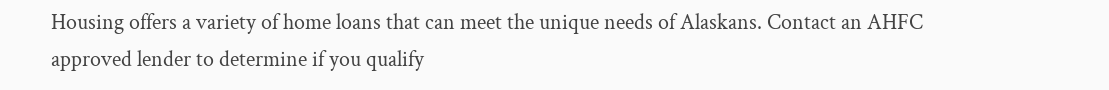Housing offers a variety of home loans that can meet the unique needs of Alaskans. Contact an AHFC approved lender to determine if you qualify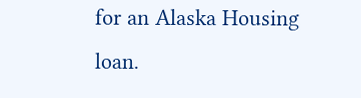for an Alaska Housing loan.